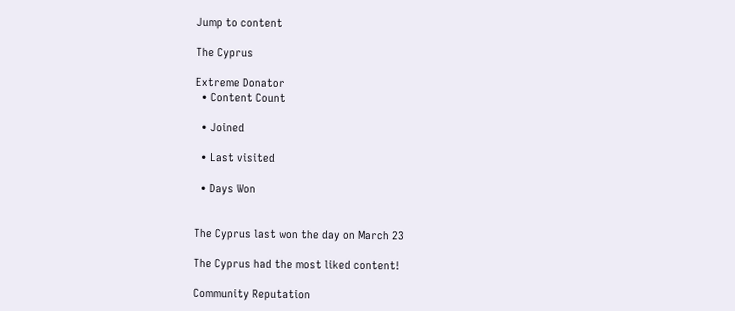Jump to content

The Cyprus

Extreme Donator
  • Content Count

  • Joined

  • Last visited

  • Days Won


The Cyprus last won the day on March 23

The Cyprus had the most liked content!

Community Reputation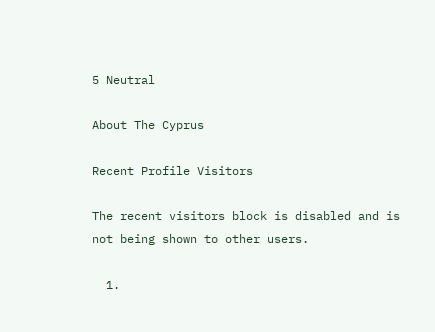5 Neutral

About The Cyprus

Recent Profile Visitors

The recent visitors block is disabled and is not being shown to other users.

  1.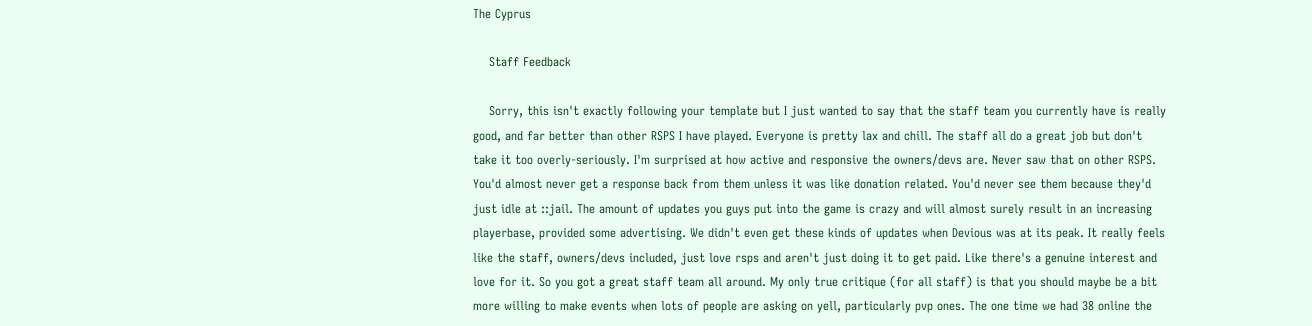The Cyprus

    Staff Feedback

    Sorry, this isn't exactly following your template but I just wanted to say that the staff team you currently have is really good, and far better than other RSPS I have played. Everyone is pretty lax and chill. The staff all do a great job but don't take it too overly-seriously. I'm surprised at how active and responsive the owners/devs are. Never saw that on other RSPS. You'd almost never get a response back from them unless it was like donation related. You'd never see them because they'd just idle at ::jail. The amount of updates you guys put into the game is crazy and will almost surely result in an increasing playerbase, provided some advertising. We didn't even get these kinds of updates when Devious was at its peak. It really feels like the staff, owners/devs included, just love rsps and aren't just doing it to get paid. Like there's a genuine interest and love for it. So you got a great staff team all around. My only true critique (for all staff) is that you should maybe be a bit more willing to make events when lots of people are asking on yell, particularly pvp ones. The one time we had 38 online the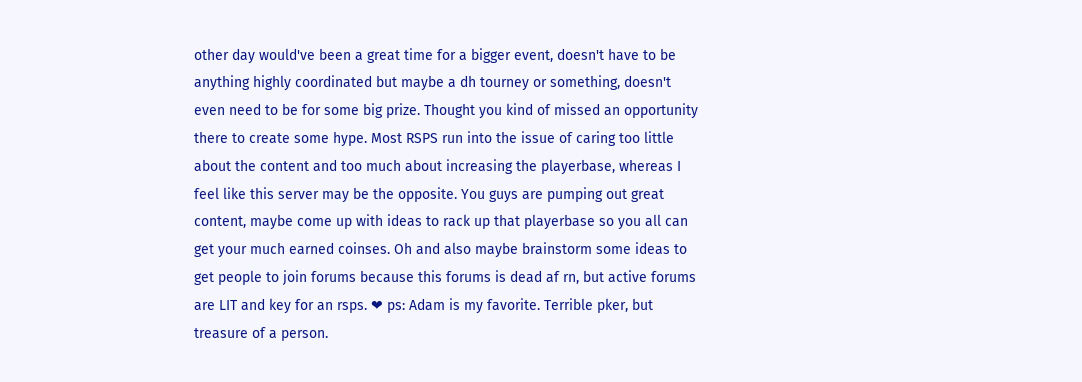other day would've been a great time for a bigger event, doesn't have to be anything highly coordinated but maybe a dh tourney or something, doesn't even need to be for some big prize. Thought you kind of missed an opportunity there to create some hype. Most RSPS run into the issue of caring too little about the content and too much about increasing the playerbase, whereas I feel like this server may be the opposite. You guys are pumping out great content, maybe come up with ideas to rack up that playerbase so you all can get your much earned coinses. Oh and also maybe brainstorm some ideas to get people to join forums because this forums is dead af rn, but active forums are LIT and key for an rsps. ❤ ps: Adam is my favorite. Terrible pker, but treasure of a person.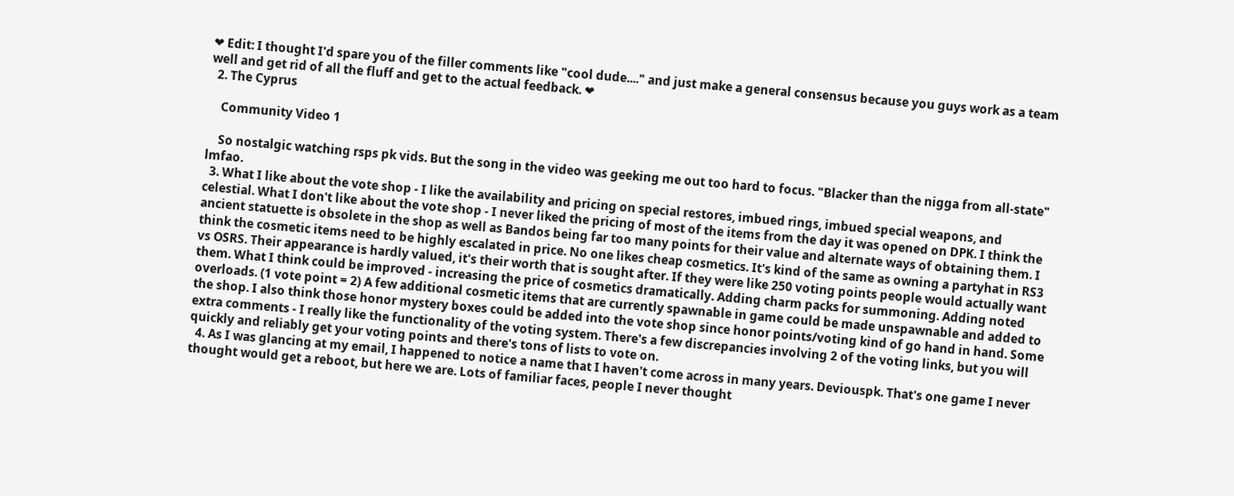❤ Edit: I thought I'd spare you of the filler comments like "cool dude...." and just make a general consensus because you guys work as a team well and get rid of all the fluff and get to the actual feedback. ❤
  2. The Cyprus

    Community Video 1

    So nostalgic watching rsps pk vids. But the song in the video was geeking me out too hard to focus. "Blacker than the nigga from all-state" lmfao.
  3. What I like about the vote shop - I like the availability and pricing on special restores, imbued rings, imbued special weapons, and celestial. What I don't like about the vote shop - I never liked the pricing of most of the items from the day it was opened on DPK. I think the ancient statuette is obsolete in the shop as well as Bandos being far too many points for their value and alternate ways of obtaining them. I think the cosmetic items need to be highly escalated in price. No one likes cheap cosmetics. It's kind of the same as owning a partyhat in RS3 vs OSRS. Their appearance is hardly valued, it's their worth that is sought after. If they were like 250 voting points people would actually want them. What I think could be improved - increasing the price of cosmetics dramatically. Adding charm packs for summoning. Adding noted overloads. (1 vote point = 2) A few additional cosmetic items that are currently spawnable in game could be made unspawnable and added to the shop. I also think those honor mystery boxes could be added into the vote shop since honor points/voting kind of go hand in hand. Some extra comments - I really like the functionality of the voting system. There's a few discrepancies involving 2 of the voting links, but you will quickly and reliably get your voting points and there's tons of lists to vote on.
  4. As I was glancing at my email, I happened to notice a name that I haven't come across in many years. Deviouspk. That's one game I never thought would get a reboot, but here we are. Lots of familiar faces, people I never thought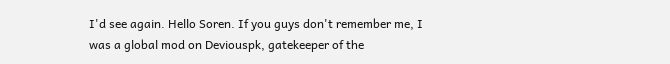I'd see again. Hello Soren. If you guys don't remember me, I was a global mod on Deviouspk, gatekeeper of the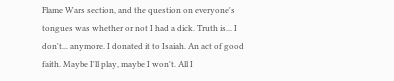Flame Wars section, and the question on everyone's tongues was whether or not I had a dick. Truth is... I don't... anymore. I donated it to Isaiah. An act of good faith. Maybe I'll play, maybe I won't. All I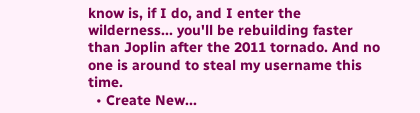know is, if I do, and I enter the wilderness... you'll be rebuilding faster than Joplin after the 2011 tornado. And no one is around to steal my username this time.
  • Create New...